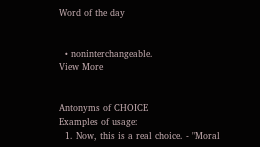Word of the day


  • noninterchangeable.
View More


Antonyms of CHOICE
Examples of usage:
  1. Now, this is a real choice. - "Moral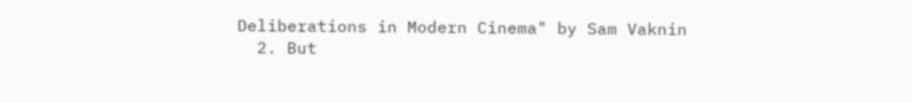Deliberations in Modern Cinema" by Sam Vaknin
  2. But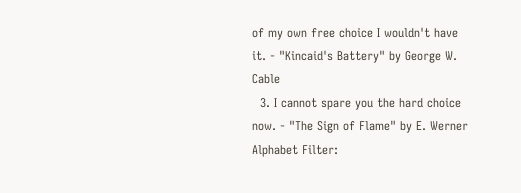of my own free choice I wouldn't have it. - "Kincaid's Battery" by George W. Cable
  3. I cannot spare you the hard choice now. - "The Sign of Flame" by E. Werner
Alphabet Filter: